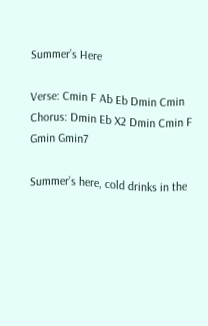Summer’s Here

Verse: Cmin F Ab Eb Dmin Cmin
Chorus: Dmin Eb X2 Dmin Cmin F Gmin Gmin7

Summer’s here, cold drinks in the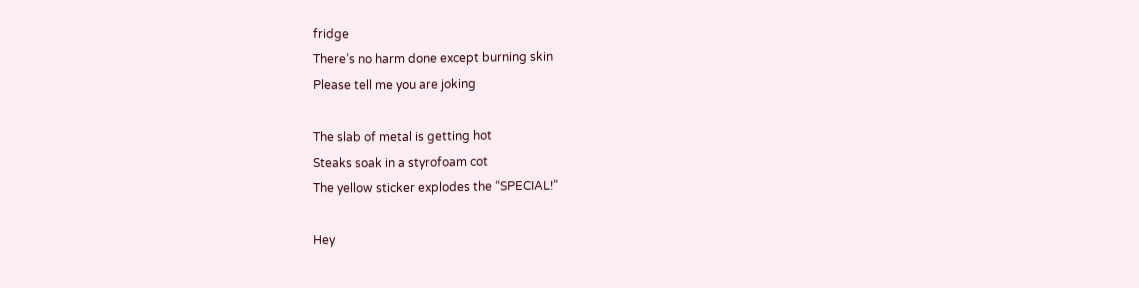fridge
There’s no harm done except burning skin
Please tell me you are joking

The slab of metal is getting hot
Steaks soak in a styrofoam cot
The yellow sticker explodes the “SPECIAL!”

Hey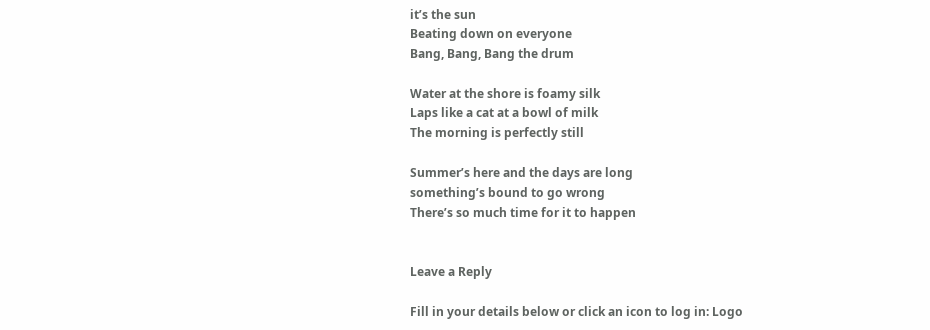it’s the sun
Beating down on everyone
Bang, Bang, Bang the drum

Water at the shore is foamy silk
Laps like a cat at a bowl of milk
The morning is perfectly still

Summer’s here and the days are long
something’s bound to go wrong
There’s so much time for it to happen


Leave a Reply

Fill in your details below or click an icon to log in: Logo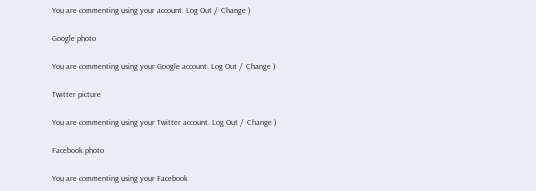You are commenting using your account. Log Out /  Change )

Google photo

You are commenting using your Google account. Log Out /  Change )

Twitter picture

You are commenting using your Twitter account. Log Out /  Change )

Facebook photo

You are commenting using your Facebook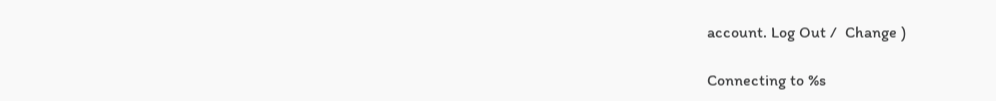account. Log Out /  Change )

Connecting to %s